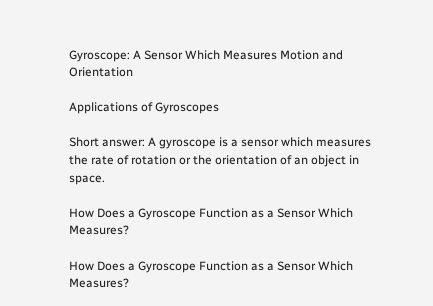Gyroscope: A Sensor Which Measures Motion and Orientation

Applications of Gyroscopes

Short answer: A gyroscope is a sensor which measures the rate of rotation or the orientation of an object in space.

How Does a Gyroscope Function as a Sensor Which Measures?

How Does a Gyroscope Function as a Sensor Which Measures?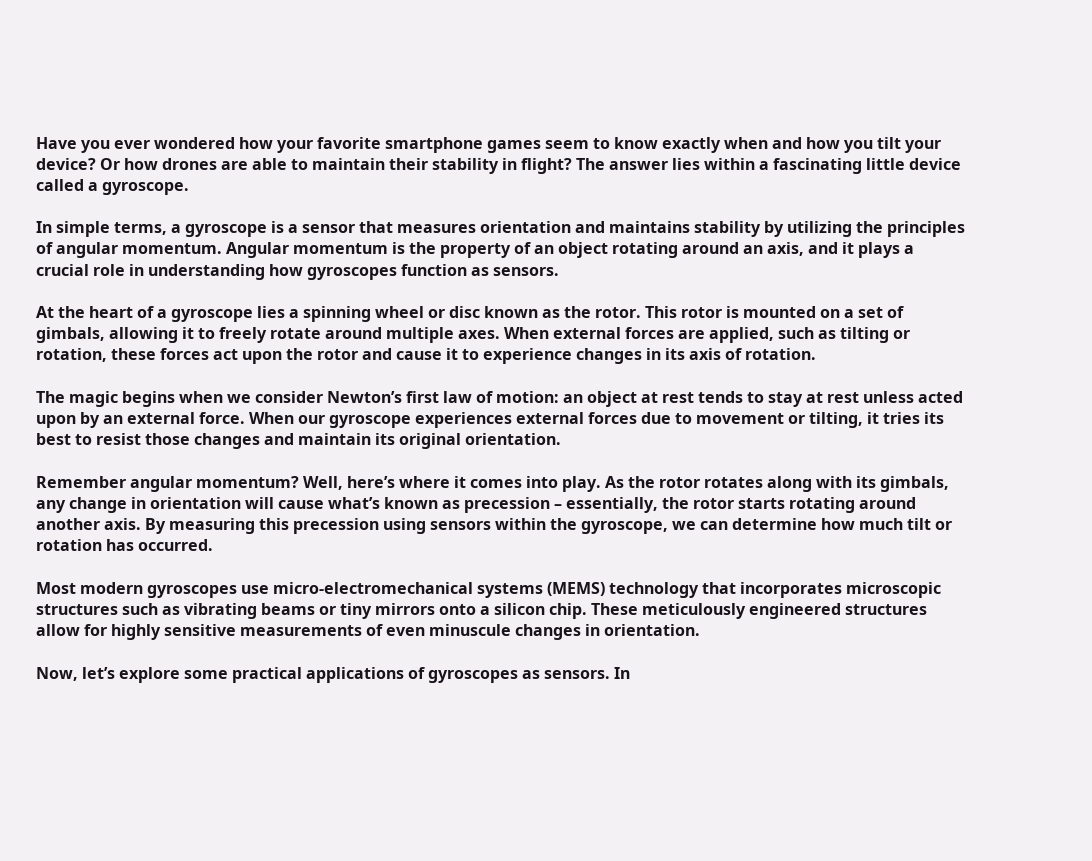Have you ever wondered how your favorite smartphone games seem to know exactly when and how you tilt your device? Or how drones are able to maintain their stability in flight? The answer lies within a fascinating little device called a gyroscope.

In simple terms, a gyroscope is a sensor that measures orientation and maintains stability by utilizing the principles of angular momentum. Angular momentum is the property of an object rotating around an axis, and it plays a crucial role in understanding how gyroscopes function as sensors.

At the heart of a gyroscope lies a spinning wheel or disc known as the rotor. This rotor is mounted on a set of gimbals, allowing it to freely rotate around multiple axes. When external forces are applied, such as tilting or rotation, these forces act upon the rotor and cause it to experience changes in its axis of rotation.

The magic begins when we consider Newton’s first law of motion: an object at rest tends to stay at rest unless acted upon by an external force. When our gyroscope experiences external forces due to movement or tilting, it tries its best to resist those changes and maintain its original orientation.

Remember angular momentum? Well, here’s where it comes into play. As the rotor rotates along with its gimbals, any change in orientation will cause what’s known as precession – essentially, the rotor starts rotating around another axis. By measuring this precession using sensors within the gyroscope, we can determine how much tilt or rotation has occurred.

Most modern gyroscopes use micro-electromechanical systems (MEMS) technology that incorporates microscopic structures such as vibrating beams or tiny mirrors onto a silicon chip. These meticulously engineered structures allow for highly sensitive measurements of even minuscule changes in orientation.

Now, let’s explore some practical applications of gyroscopes as sensors. In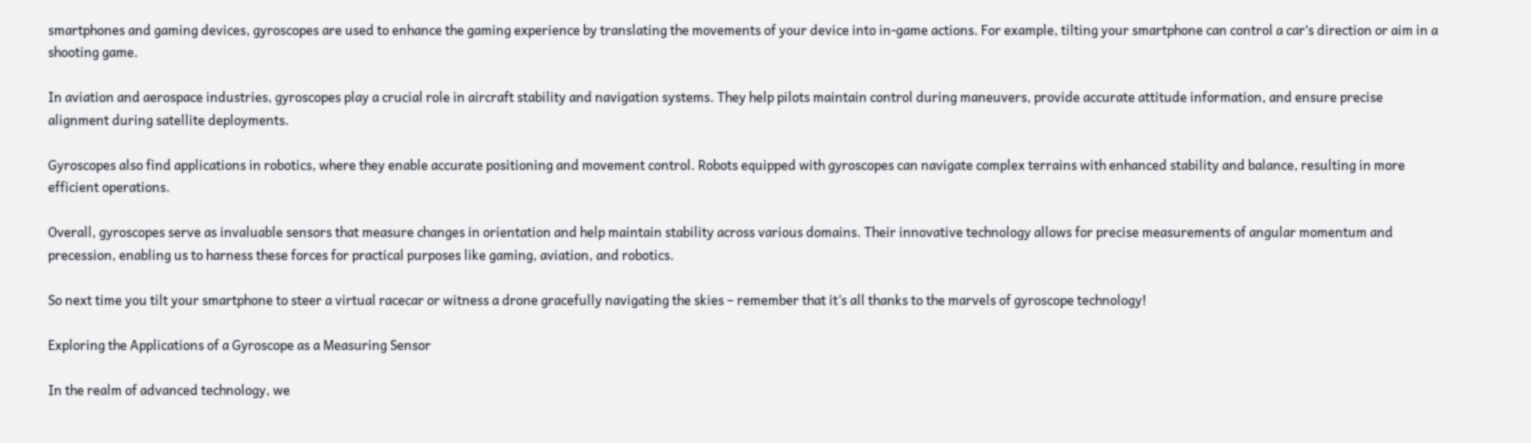smartphones and gaming devices, gyroscopes are used to enhance the gaming experience by translating the movements of your device into in-game actions. For example, tilting your smartphone can control a car‘s direction or aim in a shooting game.

In aviation and aerospace industries, gyroscopes play a crucial role in aircraft stability and navigation systems. They help pilots maintain control during maneuvers, provide accurate attitude information, and ensure precise alignment during satellite deployments.

Gyroscopes also find applications in robotics, where they enable accurate positioning and movement control. Robots equipped with gyroscopes can navigate complex terrains with enhanced stability and balance, resulting in more efficient operations.

Overall, gyroscopes serve as invaluable sensors that measure changes in orientation and help maintain stability across various domains. Their innovative technology allows for precise measurements of angular momentum and precession, enabling us to harness these forces for practical purposes like gaming, aviation, and robotics.

So next time you tilt your smartphone to steer a virtual racecar or witness a drone gracefully navigating the skies – remember that it’s all thanks to the marvels of gyroscope technology!

Exploring the Applications of a Gyroscope as a Measuring Sensor

In the realm of advanced technology, we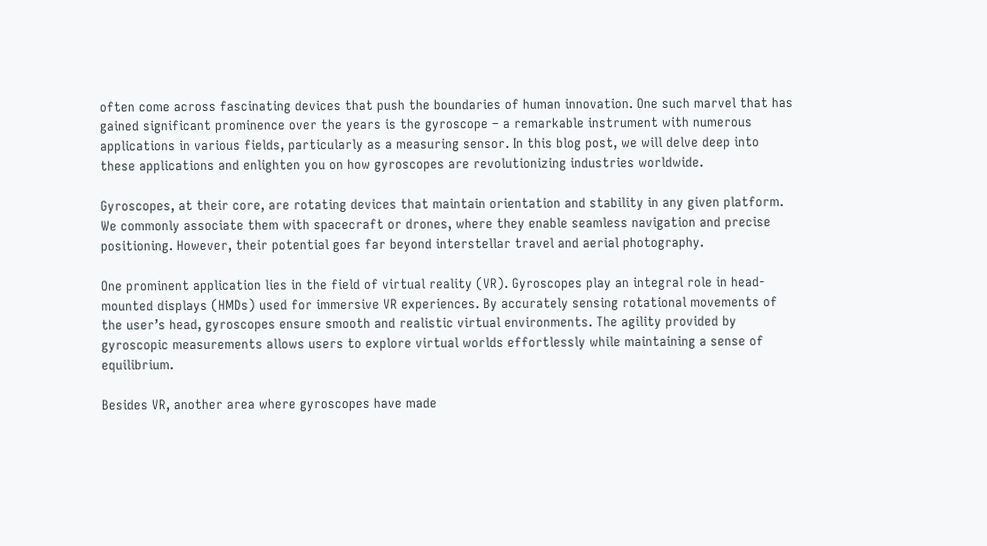often come across fascinating devices that push the boundaries of human innovation. One such marvel that has gained significant prominence over the years is the gyroscope – a remarkable instrument with numerous applications in various fields, particularly as a measuring sensor. In this blog post, we will delve deep into these applications and enlighten you on how gyroscopes are revolutionizing industries worldwide.

Gyroscopes, at their core, are rotating devices that maintain orientation and stability in any given platform. We commonly associate them with spacecraft or drones, where they enable seamless navigation and precise positioning. However, their potential goes far beyond interstellar travel and aerial photography.

One prominent application lies in the field of virtual reality (VR). Gyroscopes play an integral role in head-mounted displays (HMDs) used for immersive VR experiences. By accurately sensing rotational movements of the user’s head, gyroscopes ensure smooth and realistic virtual environments. The agility provided by gyroscopic measurements allows users to explore virtual worlds effortlessly while maintaining a sense of equilibrium.

Besides VR, another area where gyroscopes have made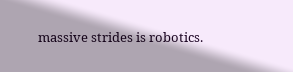massive strides is robotics.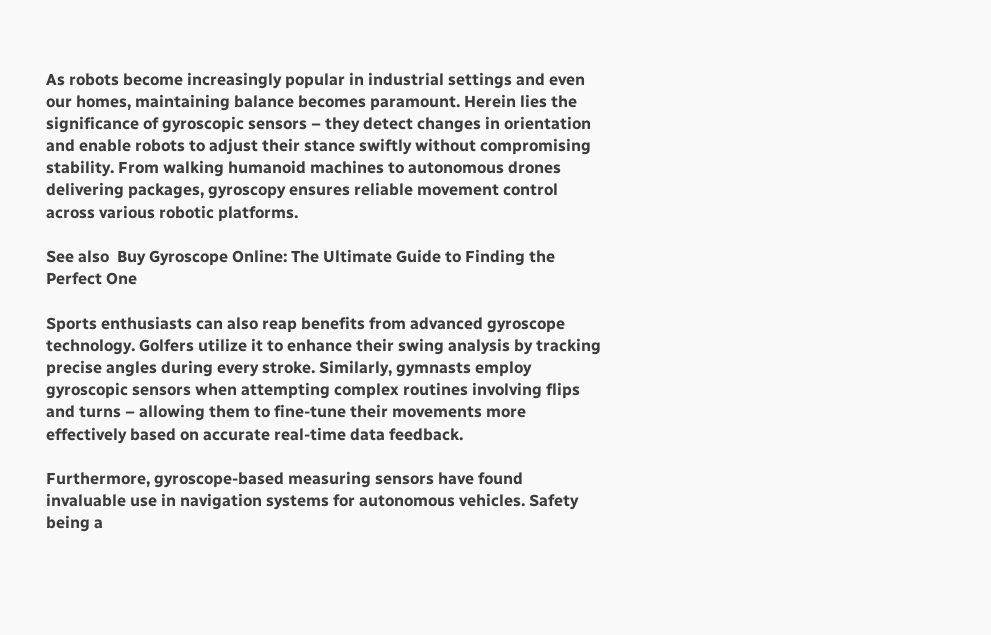As robots become increasingly popular in industrial settings and even our homes, maintaining balance becomes paramount. Herein lies the significance of gyroscopic sensors – they detect changes in orientation and enable robots to adjust their stance swiftly without compromising stability. From walking humanoid machines to autonomous drones delivering packages, gyroscopy ensures reliable movement control across various robotic platforms.

See also  Buy Gyroscope Online: The Ultimate Guide to Finding the Perfect One

Sports enthusiasts can also reap benefits from advanced gyroscope technology. Golfers utilize it to enhance their swing analysis by tracking precise angles during every stroke. Similarly, gymnasts employ gyroscopic sensors when attempting complex routines involving flips and turns – allowing them to fine-tune their movements more effectively based on accurate real-time data feedback.

Furthermore, gyroscope-based measuring sensors have found invaluable use in navigation systems for autonomous vehicles. Safety being a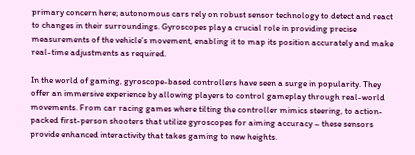primary concern here; autonomous cars rely on robust sensor technology to detect and react to changes in their surroundings. Gyroscopes play a crucial role in providing precise measurements of the vehicle’s movement, enabling it to map its position accurately and make real-time adjustments as required.

In the world of gaming, gyroscope-based controllers have seen a surge in popularity. They offer an immersive experience by allowing players to control gameplay through real-world movements. From car racing games where tilting the controller mimics steering, to action-packed first-person shooters that utilize gyroscopes for aiming accuracy – these sensors provide enhanced interactivity that takes gaming to new heights.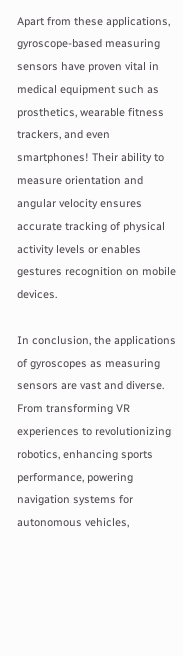Apart from these applications, gyroscope-based measuring sensors have proven vital in medical equipment such as prosthetics, wearable fitness trackers, and even smartphones! Their ability to measure orientation and angular velocity ensures accurate tracking of physical activity levels or enables gestures recognition on mobile devices.

In conclusion, the applications of gyroscopes as measuring sensors are vast and diverse. From transforming VR experiences to revolutionizing robotics, enhancing sports performance, powering navigation systems for autonomous vehicles,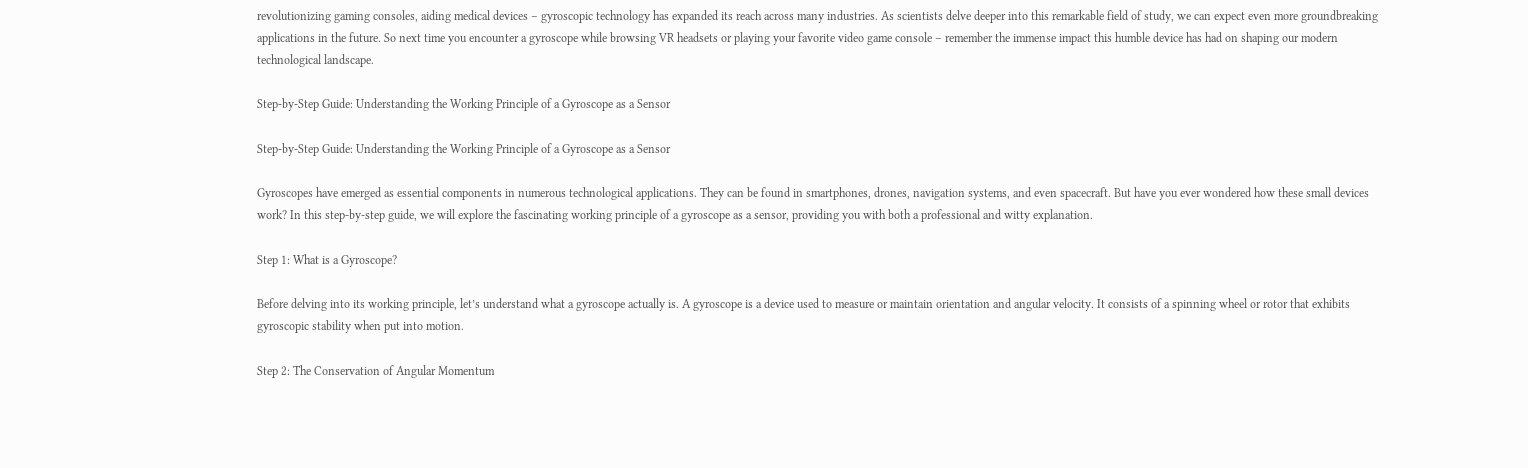revolutionizing gaming consoles, aiding medical devices – gyroscopic technology has expanded its reach across many industries. As scientists delve deeper into this remarkable field of study, we can expect even more groundbreaking applications in the future. So next time you encounter a gyroscope while browsing VR headsets or playing your favorite video game console – remember the immense impact this humble device has had on shaping our modern technological landscape.

Step-by-Step Guide: Understanding the Working Principle of a Gyroscope as a Sensor

Step-by-Step Guide: Understanding the Working Principle of a Gyroscope as a Sensor

Gyroscopes have emerged as essential components in numerous technological applications. They can be found in smartphones, drones, navigation systems, and even spacecraft. But have you ever wondered how these small devices work? In this step-by-step guide, we will explore the fascinating working principle of a gyroscope as a sensor, providing you with both a professional and witty explanation.

Step 1: What is a Gyroscope?

Before delving into its working principle, let’s understand what a gyroscope actually is. A gyroscope is a device used to measure or maintain orientation and angular velocity. It consists of a spinning wheel or rotor that exhibits gyroscopic stability when put into motion.

Step 2: The Conservation of Angular Momentum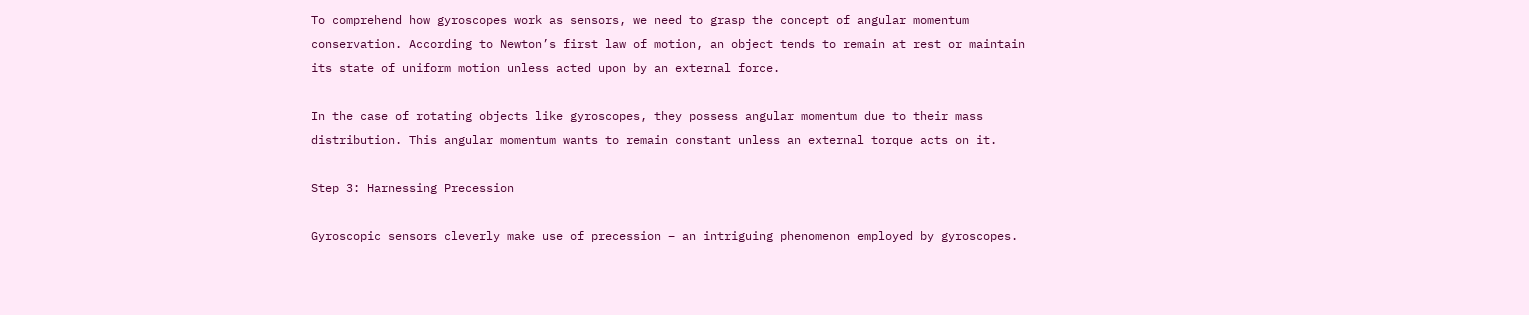To comprehend how gyroscopes work as sensors, we need to grasp the concept of angular momentum conservation. According to Newton’s first law of motion, an object tends to remain at rest or maintain its state of uniform motion unless acted upon by an external force.

In the case of rotating objects like gyroscopes, they possess angular momentum due to their mass distribution. This angular momentum wants to remain constant unless an external torque acts on it.

Step 3: Harnessing Precession

Gyroscopic sensors cleverly make use of precession – an intriguing phenomenon employed by gyroscopes.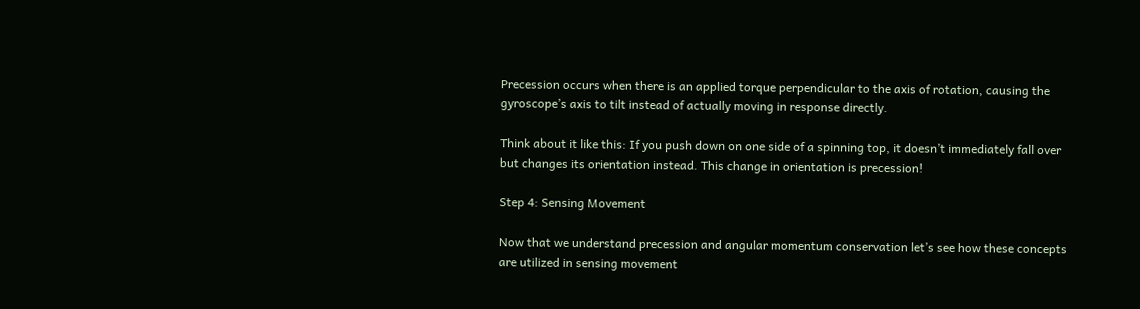Precession occurs when there is an applied torque perpendicular to the axis of rotation, causing the gyroscope’s axis to tilt instead of actually moving in response directly.

Think about it like this: If you push down on one side of a spinning top, it doesn’t immediately fall over but changes its orientation instead. This change in orientation is precession!

Step 4: Sensing Movement

Now that we understand precession and angular momentum conservation let’s see how these concepts are utilized in sensing movement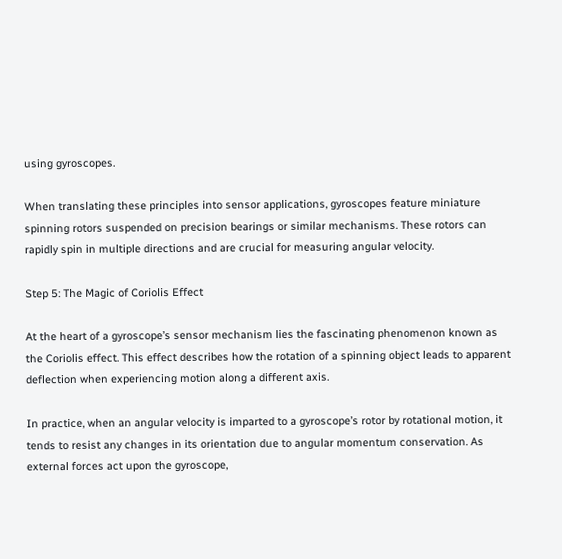using gyroscopes.

When translating these principles into sensor applications, gyroscopes feature miniature spinning rotors suspended on precision bearings or similar mechanisms. These rotors can rapidly spin in multiple directions and are crucial for measuring angular velocity.

Step 5: The Magic of Coriolis Effect

At the heart of a gyroscope’s sensor mechanism lies the fascinating phenomenon known as the Coriolis effect. This effect describes how the rotation of a spinning object leads to apparent deflection when experiencing motion along a different axis.

In practice, when an angular velocity is imparted to a gyroscope’s rotor by rotational motion, it tends to resist any changes in its orientation due to angular momentum conservation. As external forces act upon the gyroscope,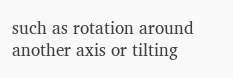such as rotation around another axis or tilting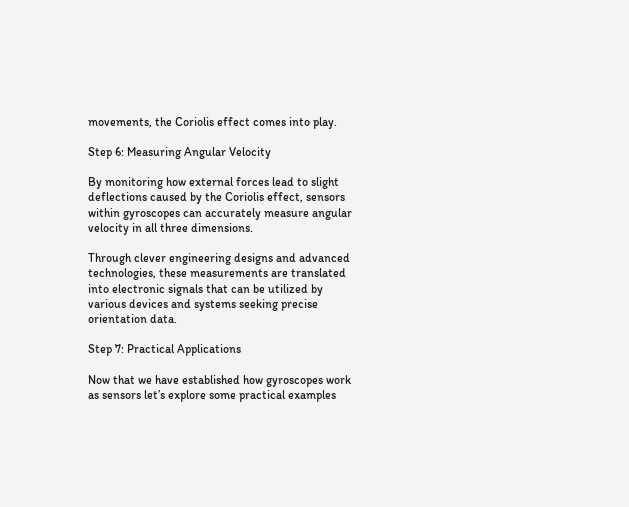movements, the Coriolis effect comes into play.

Step 6: Measuring Angular Velocity

By monitoring how external forces lead to slight deflections caused by the Coriolis effect, sensors within gyroscopes can accurately measure angular velocity in all three dimensions.

Through clever engineering designs and advanced technologies, these measurements are translated into electronic signals that can be utilized by various devices and systems seeking precise orientation data.

Step 7: Practical Applications

Now that we have established how gyroscopes work as sensors let’s explore some practical examples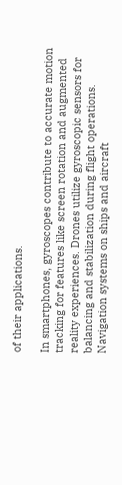of their applications.

In smartphones, gyroscopes contribute to accurate motion tracking for features like screen rotation and augmented reality experiences. Drones utilize gyroscopic sensors for balancing and stabilization during flight operations. Navigation systems on ships and aircraft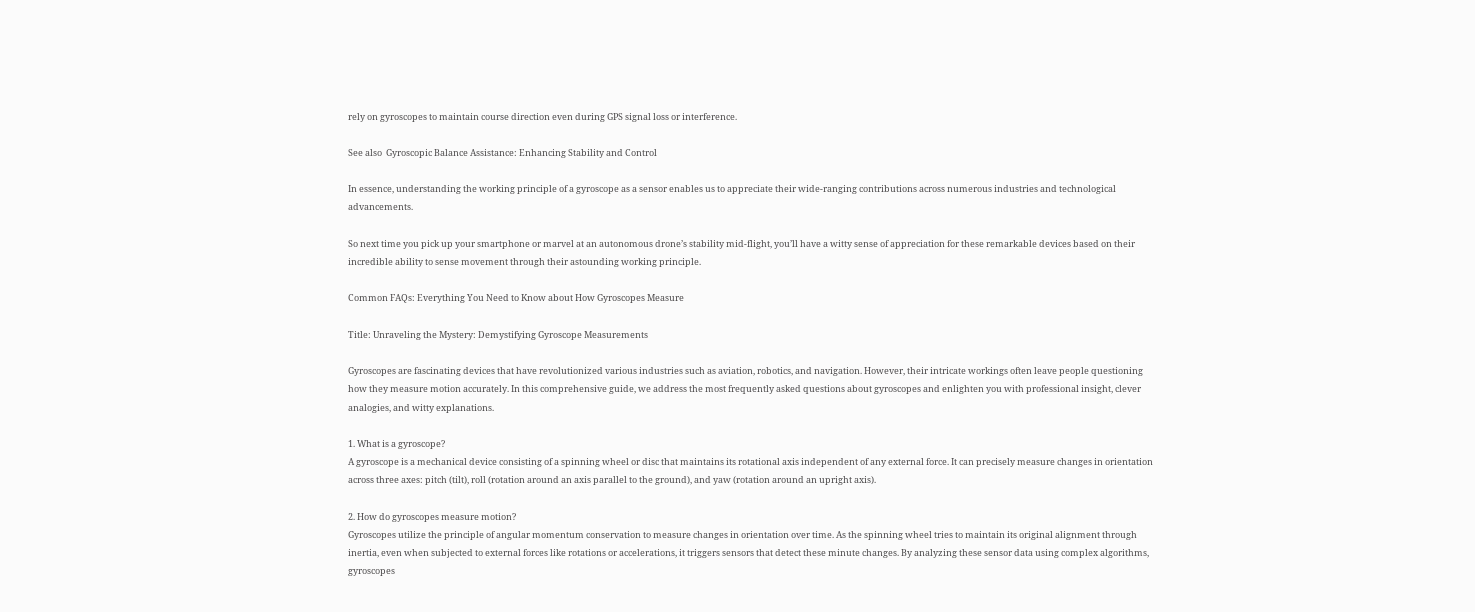rely on gyroscopes to maintain course direction even during GPS signal loss or interference.

See also  Gyroscopic Balance Assistance: Enhancing Stability and Control

In essence, understanding the working principle of a gyroscope as a sensor enables us to appreciate their wide-ranging contributions across numerous industries and technological advancements.

So next time you pick up your smartphone or marvel at an autonomous drone’s stability mid-flight, you’ll have a witty sense of appreciation for these remarkable devices based on their incredible ability to sense movement through their astounding working principle.

Common FAQs: Everything You Need to Know about How Gyroscopes Measure

Title: Unraveling the Mystery: Demystifying Gyroscope Measurements

Gyroscopes are fascinating devices that have revolutionized various industries such as aviation, robotics, and navigation. However, their intricate workings often leave people questioning how they measure motion accurately. In this comprehensive guide, we address the most frequently asked questions about gyroscopes and enlighten you with professional insight, clever analogies, and witty explanations.

1. What is a gyroscope?
A gyroscope is a mechanical device consisting of a spinning wheel or disc that maintains its rotational axis independent of any external force. It can precisely measure changes in orientation across three axes: pitch (tilt), roll (rotation around an axis parallel to the ground), and yaw (rotation around an upright axis).

2. How do gyroscopes measure motion?
Gyroscopes utilize the principle of angular momentum conservation to measure changes in orientation over time. As the spinning wheel tries to maintain its original alignment through inertia, even when subjected to external forces like rotations or accelerations, it triggers sensors that detect these minute changes. By analyzing these sensor data using complex algorithms, gyroscopes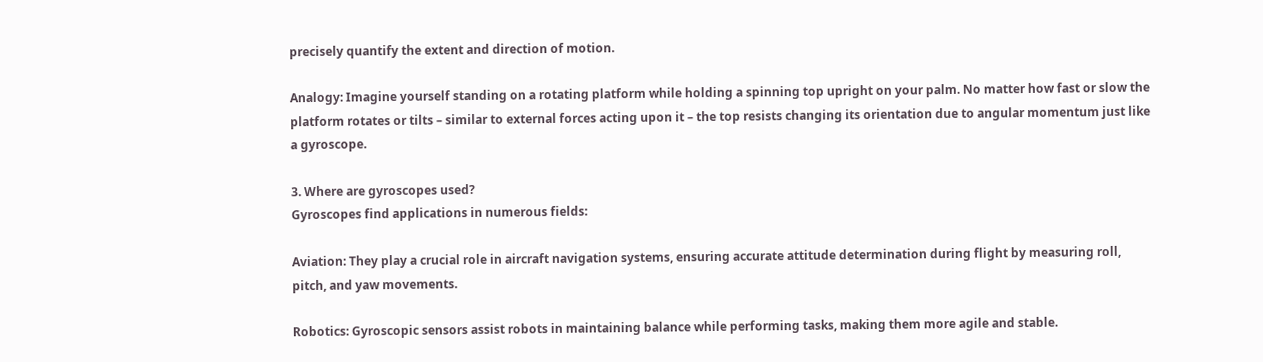precisely quantify the extent and direction of motion.

Analogy: Imagine yourself standing on a rotating platform while holding a spinning top upright on your palm. No matter how fast or slow the platform rotates or tilts – similar to external forces acting upon it – the top resists changing its orientation due to angular momentum just like a gyroscope.

3. Where are gyroscopes used?
Gyroscopes find applications in numerous fields:

Aviation: They play a crucial role in aircraft navigation systems, ensuring accurate attitude determination during flight by measuring roll, pitch, and yaw movements.

Robotics: Gyroscopic sensors assist robots in maintaining balance while performing tasks, making them more agile and stable.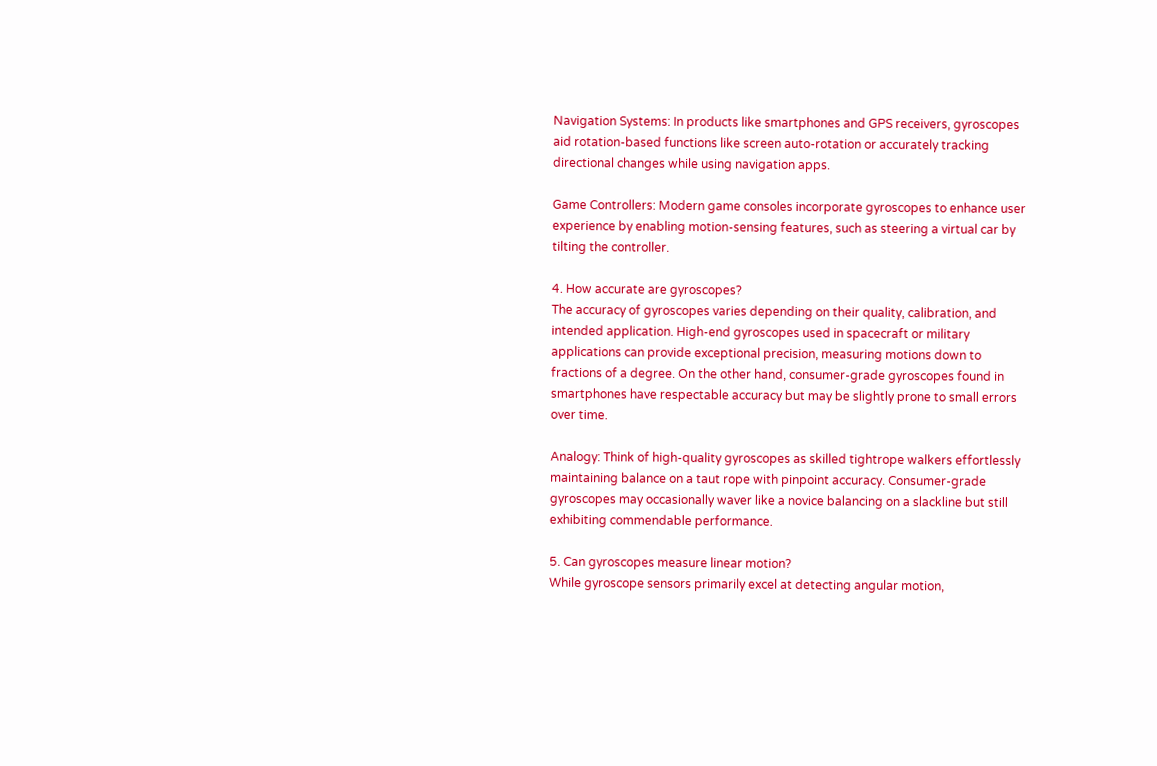Navigation Systems: In products like smartphones and GPS receivers, gyroscopes aid rotation-based functions like screen auto-rotation or accurately tracking directional changes while using navigation apps.

Game Controllers: Modern game consoles incorporate gyroscopes to enhance user experience by enabling motion-sensing features, such as steering a virtual car by tilting the controller.

4. How accurate are gyroscopes?
The accuracy of gyroscopes varies depending on their quality, calibration, and intended application. High-end gyroscopes used in spacecraft or military applications can provide exceptional precision, measuring motions down to fractions of a degree. On the other hand, consumer-grade gyroscopes found in smartphones have respectable accuracy but may be slightly prone to small errors over time.

Analogy: Think of high-quality gyroscopes as skilled tightrope walkers effortlessly maintaining balance on a taut rope with pinpoint accuracy. Consumer-grade gyroscopes may occasionally waver like a novice balancing on a slackline but still exhibiting commendable performance.

5. Can gyroscopes measure linear motion?
While gyroscope sensors primarily excel at detecting angular motion,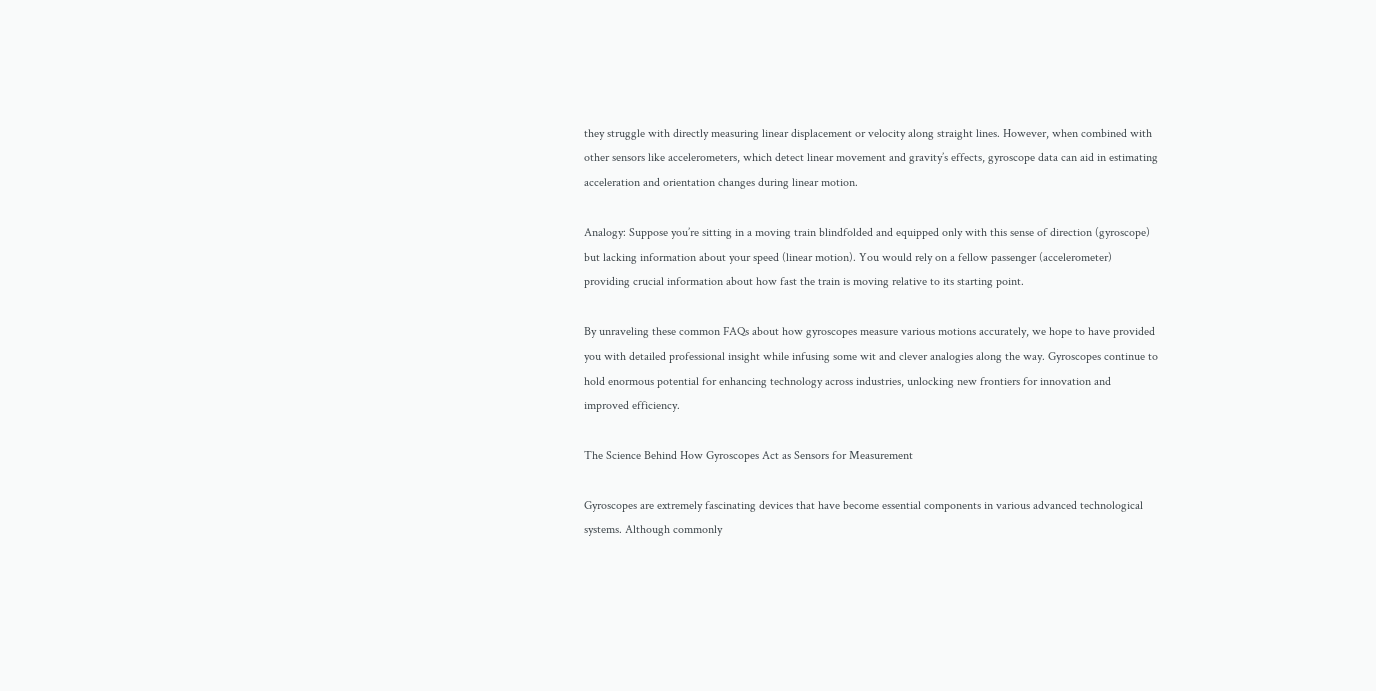they struggle with directly measuring linear displacement or velocity along straight lines. However, when combined with other sensors like accelerometers, which detect linear movement and gravity’s effects, gyroscope data can aid in estimating acceleration and orientation changes during linear motion.

Analogy: Suppose you’re sitting in a moving train blindfolded and equipped only with this sense of direction (gyroscope) but lacking information about your speed (linear motion). You would rely on a fellow passenger (accelerometer) providing crucial information about how fast the train is moving relative to its starting point.

By unraveling these common FAQs about how gyroscopes measure various motions accurately, we hope to have provided you with detailed professional insight while infusing some wit and clever analogies along the way. Gyroscopes continue to hold enormous potential for enhancing technology across industries, unlocking new frontiers for innovation and improved efficiency.

The Science Behind How Gyroscopes Act as Sensors for Measurement

Gyroscopes are extremely fascinating devices that have become essential components in various advanced technological systems. Although commonly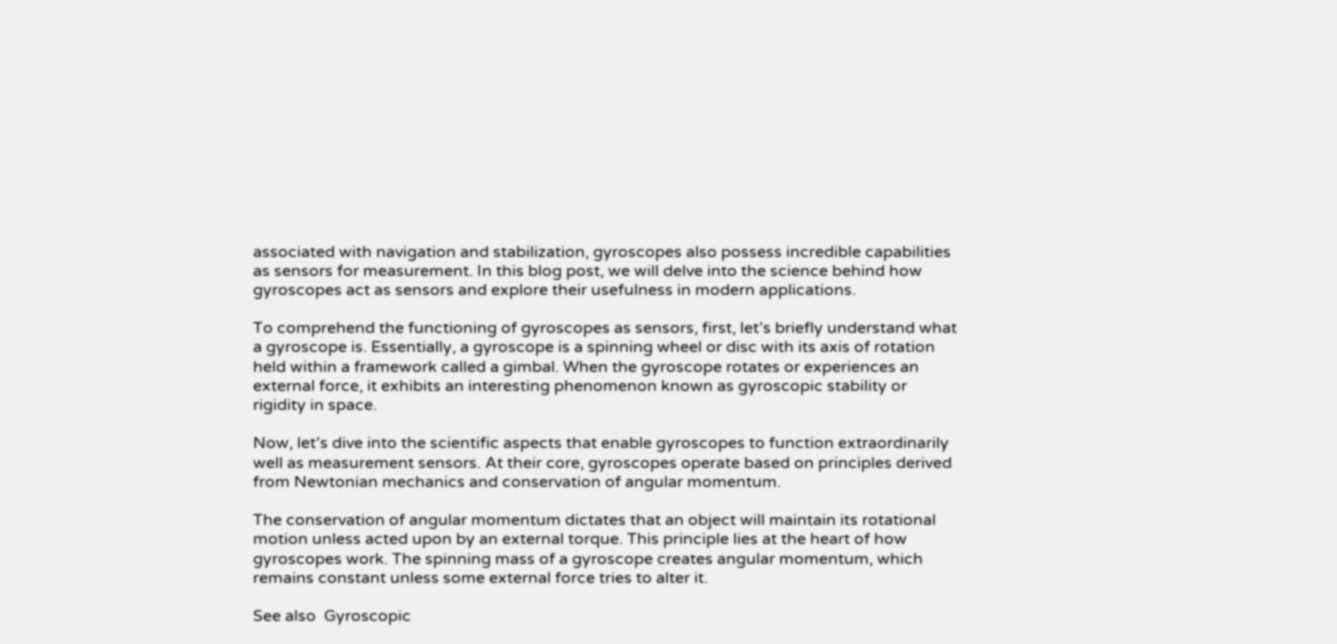associated with navigation and stabilization, gyroscopes also possess incredible capabilities as sensors for measurement. In this blog post, we will delve into the science behind how gyroscopes act as sensors and explore their usefulness in modern applications.

To comprehend the functioning of gyroscopes as sensors, first, let’s briefly understand what a gyroscope is. Essentially, a gyroscope is a spinning wheel or disc with its axis of rotation held within a framework called a gimbal. When the gyroscope rotates or experiences an external force, it exhibits an interesting phenomenon known as gyroscopic stability or rigidity in space.

Now, let’s dive into the scientific aspects that enable gyroscopes to function extraordinarily well as measurement sensors. At their core, gyroscopes operate based on principles derived from Newtonian mechanics and conservation of angular momentum.

The conservation of angular momentum dictates that an object will maintain its rotational motion unless acted upon by an external torque. This principle lies at the heart of how gyroscopes work. The spinning mass of a gyroscope creates angular momentum, which remains constant unless some external force tries to alter it.

See also  Gyroscopic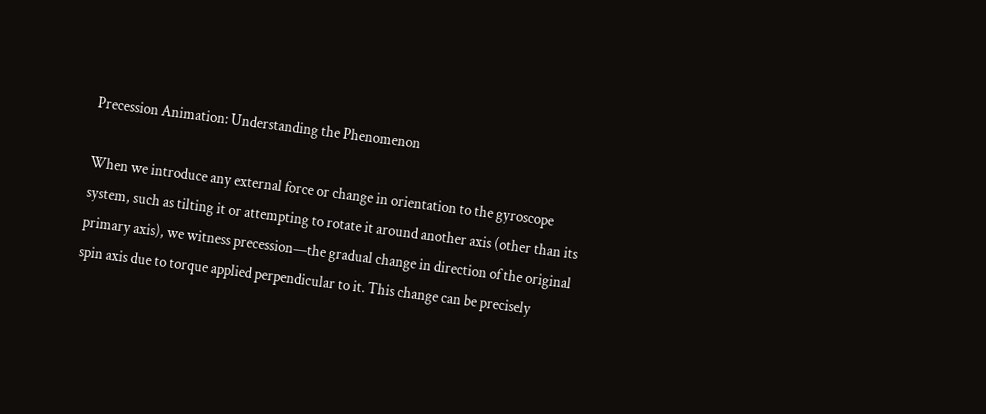Precession Animation: Understanding the Phenomenon

When we introduce any external force or change in orientation to the gyroscope system, such as tilting it or attempting to rotate it around another axis (other than its primary axis), we witness precession—the gradual change in direction of the original spin axis due to torque applied perpendicular to it. This change can be precisely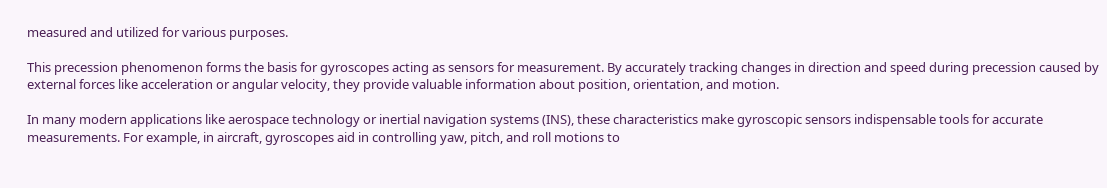measured and utilized for various purposes.

This precession phenomenon forms the basis for gyroscopes acting as sensors for measurement. By accurately tracking changes in direction and speed during precession caused by external forces like acceleration or angular velocity, they provide valuable information about position, orientation, and motion.

In many modern applications like aerospace technology or inertial navigation systems (INS), these characteristics make gyroscopic sensors indispensable tools for accurate measurements. For example, in aircraft, gyroscopes aid in controlling yaw, pitch, and roll motions to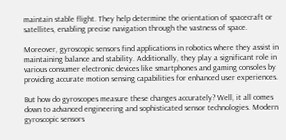maintain stable flight. They help determine the orientation of spacecraft or satellites, enabling precise navigation through the vastness of space.

Moreover, gyroscopic sensors find applications in robotics where they assist in maintaining balance and stability. Additionally, they play a significant role in various consumer electronic devices like smartphones and gaming consoles by providing accurate motion sensing capabilities for enhanced user experiences.

But how do gyroscopes measure these changes accurately? Well, it all comes down to advanced engineering and sophisticated sensor technologies. Modern gyroscopic sensors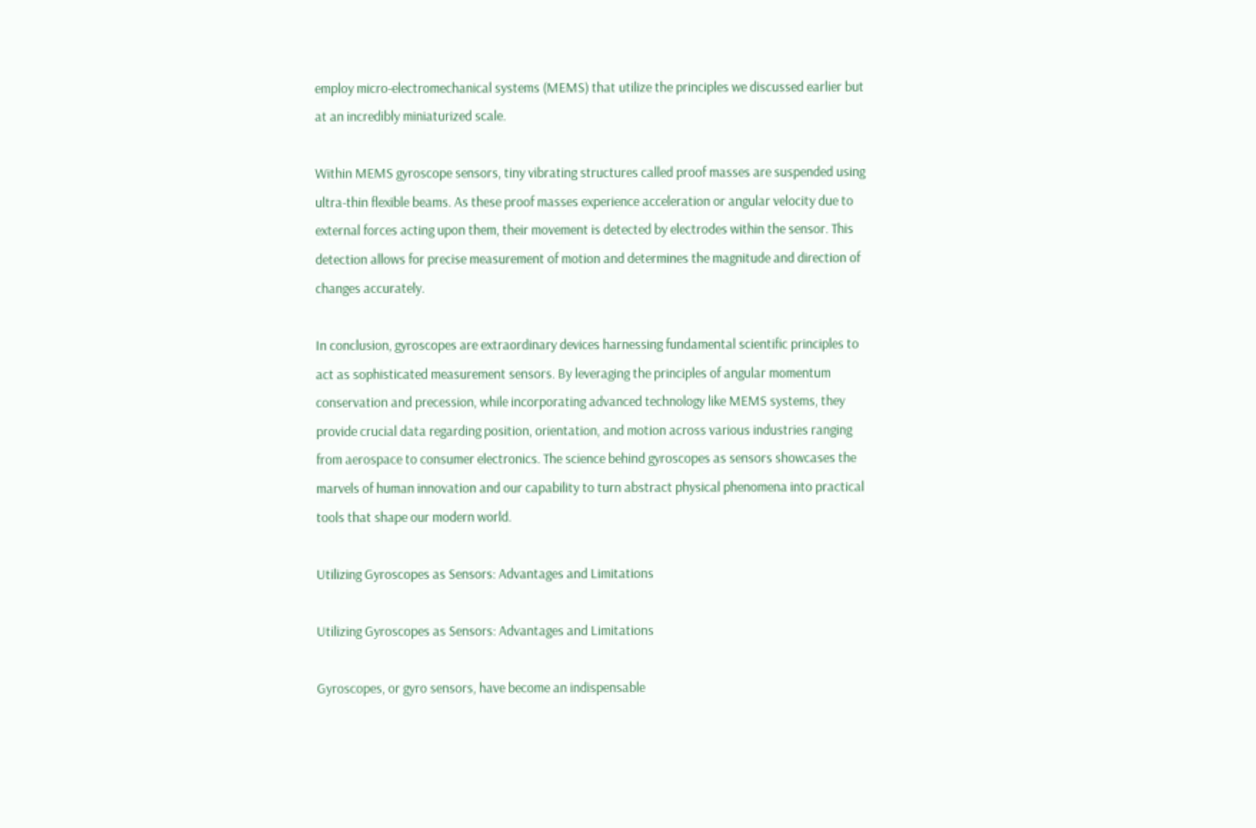employ micro-electromechanical systems (MEMS) that utilize the principles we discussed earlier but at an incredibly miniaturized scale.

Within MEMS gyroscope sensors, tiny vibrating structures called proof masses are suspended using ultra-thin flexible beams. As these proof masses experience acceleration or angular velocity due to external forces acting upon them, their movement is detected by electrodes within the sensor. This detection allows for precise measurement of motion and determines the magnitude and direction of changes accurately.

In conclusion, gyroscopes are extraordinary devices harnessing fundamental scientific principles to act as sophisticated measurement sensors. By leveraging the principles of angular momentum conservation and precession, while incorporating advanced technology like MEMS systems, they provide crucial data regarding position, orientation, and motion across various industries ranging from aerospace to consumer electronics. The science behind gyroscopes as sensors showcases the marvels of human innovation and our capability to turn abstract physical phenomena into practical tools that shape our modern world.

Utilizing Gyroscopes as Sensors: Advantages and Limitations

Utilizing Gyroscopes as Sensors: Advantages and Limitations

Gyroscopes, or gyro sensors, have become an indispensable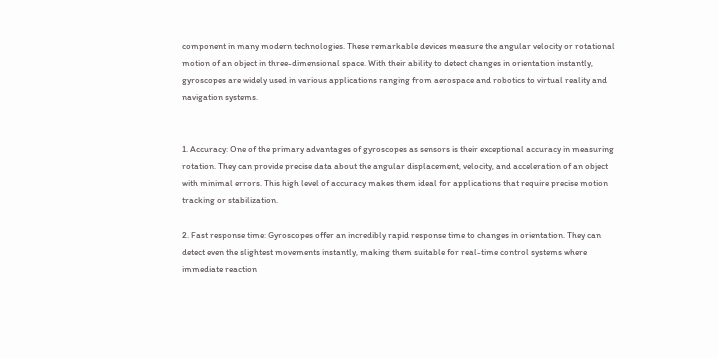component in many modern technologies. These remarkable devices measure the angular velocity or rotational motion of an object in three-dimensional space. With their ability to detect changes in orientation instantly, gyroscopes are widely used in various applications ranging from aerospace and robotics to virtual reality and navigation systems.


1. Accuracy: One of the primary advantages of gyroscopes as sensors is their exceptional accuracy in measuring rotation. They can provide precise data about the angular displacement, velocity, and acceleration of an object with minimal errors. This high level of accuracy makes them ideal for applications that require precise motion tracking or stabilization.

2. Fast response time: Gyroscopes offer an incredibly rapid response time to changes in orientation. They can detect even the slightest movements instantly, making them suitable for real-time control systems where immediate reaction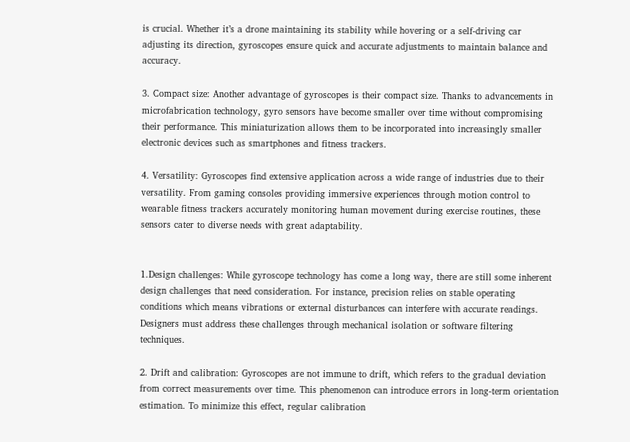is crucial. Whether it’s a drone maintaining its stability while hovering or a self-driving car adjusting its direction, gyroscopes ensure quick and accurate adjustments to maintain balance and accuracy.

3. Compact size: Another advantage of gyroscopes is their compact size. Thanks to advancements in microfabrication technology, gyro sensors have become smaller over time without compromising their performance. This miniaturization allows them to be incorporated into increasingly smaller electronic devices such as smartphones and fitness trackers.

4. Versatility: Gyroscopes find extensive application across a wide range of industries due to their versatility. From gaming consoles providing immersive experiences through motion control to wearable fitness trackers accurately monitoring human movement during exercise routines, these sensors cater to diverse needs with great adaptability.


1.Design challenges: While gyroscope technology has come a long way, there are still some inherent design challenges that need consideration. For instance, precision relies on stable operating conditions which means vibrations or external disturbances can interfere with accurate readings. Designers must address these challenges through mechanical isolation or software filtering techniques.

2. Drift and calibration: Gyroscopes are not immune to drift, which refers to the gradual deviation from correct measurements over time. This phenomenon can introduce errors in long-term orientation estimation. To minimize this effect, regular calibration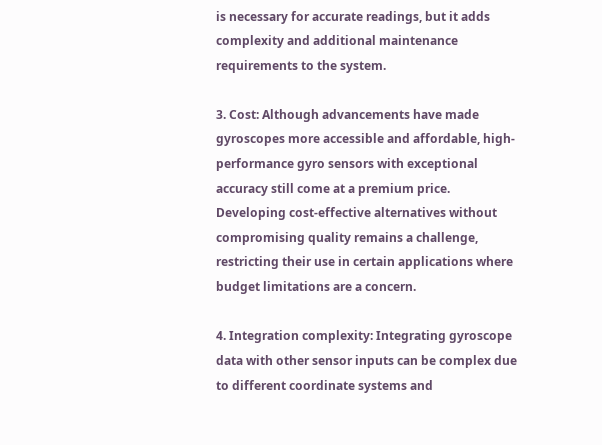is necessary for accurate readings, but it adds complexity and additional maintenance requirements to the system.

3. Cost: Although advancements have made gyroscopes more accessible and affordable, high-performance gyro sensors with exceptional accuracy still come at a premium price. Developing cost-effective alternatives without compromising quality remains a challenge, restricting their use in certain applications where budget limitations are a concern.

4. Integration complexity: Integrating gyroscope data with other sensor inputs can be complex due to different coordinate systems and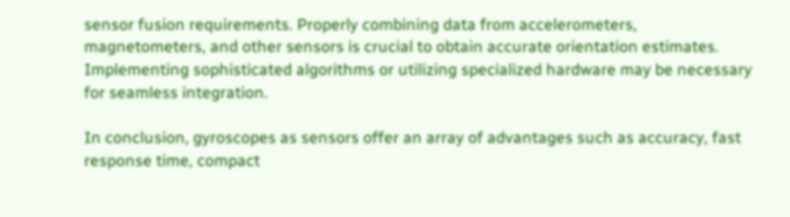sensor fusion requirements. Properly combining data from accelerometers, magnetometers, and other sensors is crucial to obtain accurate orientation estimates. Implementing sophisticated algorithms or utilizing specialized hardware may be necessary for seamless integration.

In conclusion, gyroscopes as sensors offer an array of advantages such as accuracy, fast response time, compact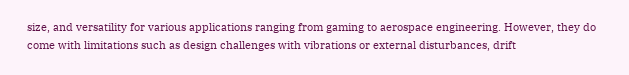size, and versatility for various applications ranging from gaming to aerospace engineering. However, they do come with limitations such as design challenges with vibrations or external disturbances, drift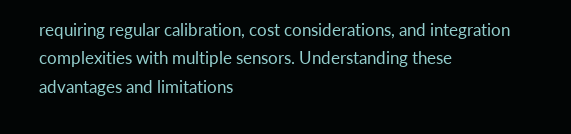requiring regular calibration, cost considerations, and integration complexities with multiple sensors. Understanding these advantages and limitations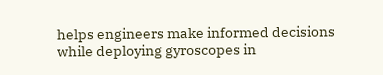helps engineers make informed decisions while deploying gyroscopes in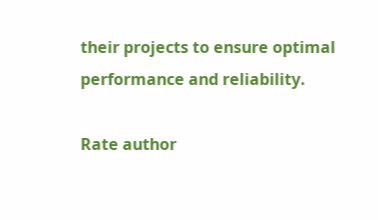their projects to ensure optimal performance and reliability.

Rate author